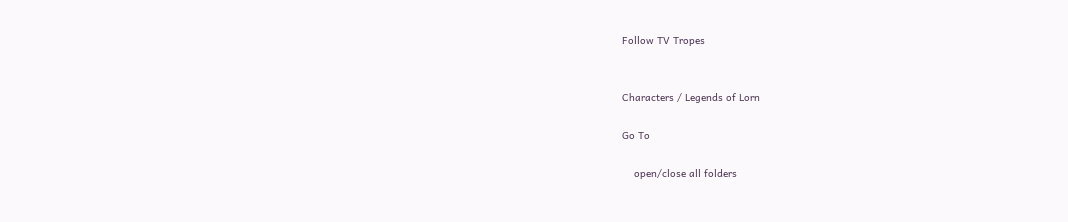Follow TV Tropes


Characters / Legends of Lorn

Go To

    open/close all folders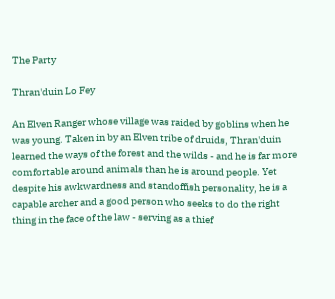The Party

Thran'duin Lo Fey

An Elven Ranger whose village was raided by goblins when he was young. Taken in by an Elven tribe of druids, Thran'duin learned the ways of the forest and the wilds - and he is far more comfortable around animals than he is around people. Yet despite his awkwardness and standoffish personality, he is a capable archer and a good person who seeks to do the right thing in the face of the law - serving as a thief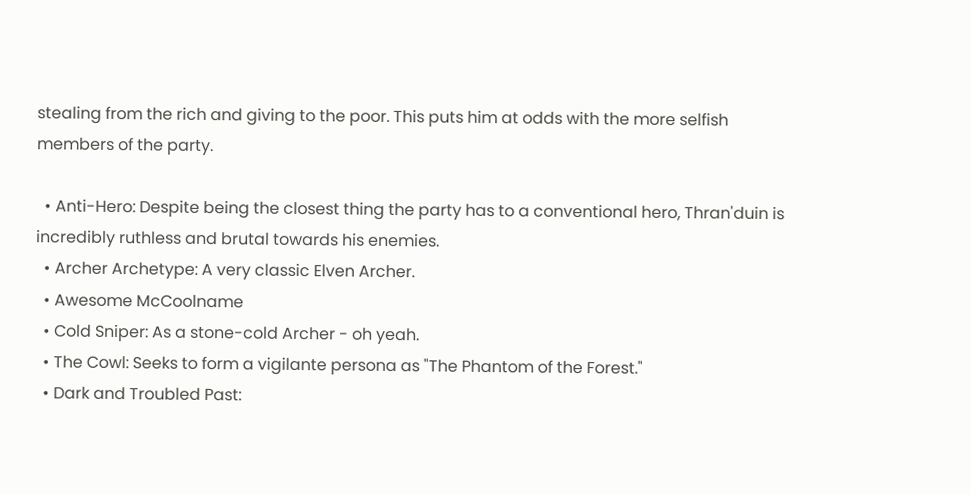stealing from the rich and giving to the poor. This puts him at odds with the more selfish members of the party.

  • Anti-Hero: Despite being the closest thing the party has to a conventional hero, Thran'duin is incredibly ruthless and brutal towards his enemies.
  • Archer Archetype: A very classic Elven Archer.
  • Awesome McCoolname
  • Cold Sniper: As a stone-cold Archer - oh yeah.
  • The Cowl: Seeks to form a vigilante persona as "The Phantom of the Forest."
  • Dark and Troubled Past: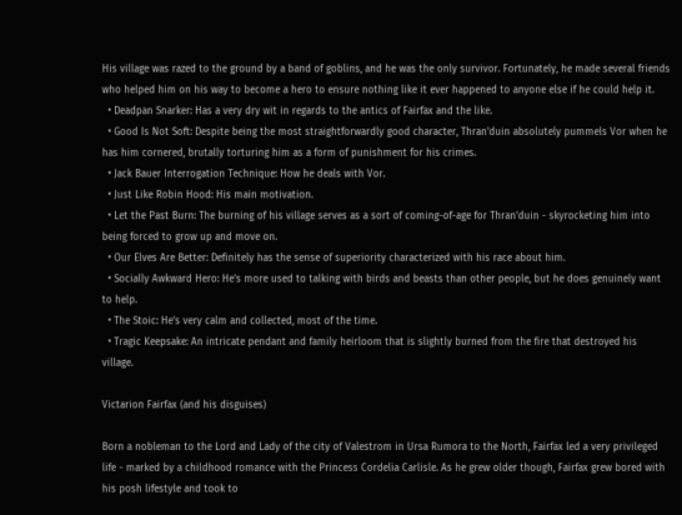His village was razed to the ground by a band of goblins, and he was the only survivor. Fortunately, he made several friends who helped him on his way to become a hero to ensure nothing like it ever happened to anyone else if he could help it.
  • Deadpan Snarker: Has a very dry wit in regards to the antics of Fairfax and the like.
  • Good Is Not Soft: Despite being the most straightforwardly good character, Thran'duin absolutely pummels Vor when he has him cornered, brutally torturing him as a form of punishment for his crimes.
  • Jack Bauer Interrogation Technique: How he deals with Vor.
  • Just Like Robin Hood: His main motivation.
  • Let the Past Burn: The burning of his village serves as a sort of coming-of-age for Thran'duin - skyrocketing him into being forced to grow up and move on.
  • Our Elves Are Better: Definitely has the sense of superiority characterized with his race about him.
  • Socially Awkward Hero: He's more used to talking with birds and beasts than other people, but he does genuinely want to help.
  • The Stoic: He's very calm and collected, most of the time.
  • Tragic Keepsake: An intricate pendant and family heirloom that is slightly burned from the fire that destroyed his village.

Victarion Fairfax (and his disguises)

Born a nobleman to the Lord and Lady of the city of Valestrom in Ursa Rumora to the North, Fairfax led a very privileged life - marked by a childhood romance with the Princess Cordelia Carlisle. As he grew older though, Fairfax grew bored with his posh lifestyle and took to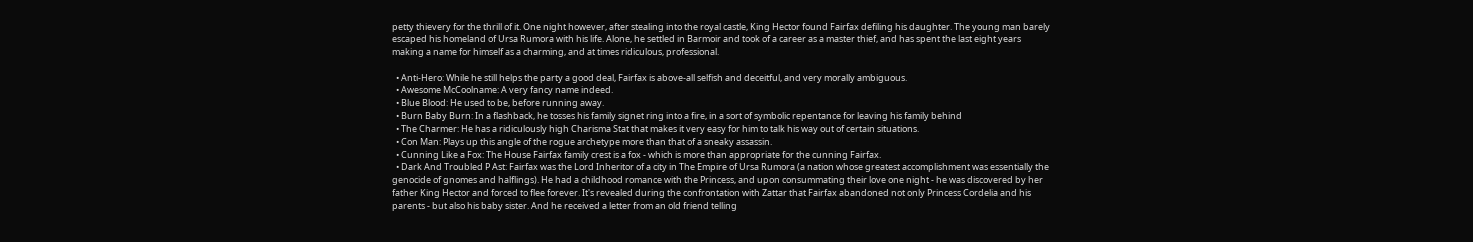petty thievery for the thrill of it. One night however, after stealing into the royal castle, King Hector found Fairfax defiling his daughter. The young man barely escaped his homeland of Ursa Rumora with his life. Alone, he settled in Barmoir and took of a career as a master thief, and has spent the last eight years making a name for himself as a charming, and at times ridiculous, professional.

  • Anti-Hero: While he still helps the party a good deal, Fairfax is above-all selfish and deceitful, and very morally ambiguous.
  • Awesome McCoolname: A very fancy name indeed.
  • Blue Blood: He used to be, before running away.
  • Burn Baby Burn: In a flashback, he tosses his family signet ring into a fire, in a sort of symbolic repentance for leaving his family behind
  • The Charmer: He has a ridiculously high Charisma Stat that makes it very easy for him to talk his way out of certain situations.
  • Con Man: Plays up this angle of the rogue archetype more than that of a sneaky assassin.
  • Cunning Like a Fox: The House Fairfax family crest is a fox - which is more than appropriate for the cunning Fairfax.
  • Dark And Troubled P Ast: Fairfax was the Lord Inheritor of a city in The Empire of Ursa Rumora (a nation whose greatest accomplishment was essentially the genocide of gnomes and halflings). He had a childhood romance with the Princess, and upon consummating their love one night - he was discovered by her father King Hector and forced to flee forever. It's revealed during the confrontation with Zattar that Fairfax abandoned not only Princess Cordelia and his parents - but also his baby sister. And he received a letter from an old friend telling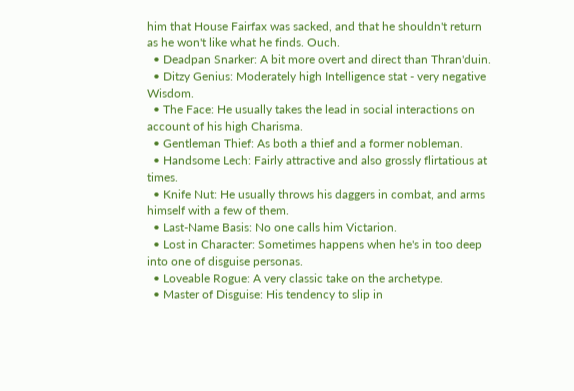him that House Fairfax was sacked, and that he shouldn't return as he won't like what he finds. Ouch.
  • Deadpan Snarker: A bit more overt and direct than Thran'duin.
  • Ditzy Genius: Moderately high Intelligence stat - very negative Wisdom.
  • The Face: He usually takes the lead in social interactions on account of his high Charisma.
  • Gentleman Thief: As both a thief and a former nobleman.
  • Handsome Lech: Fairly attractive and also grossly flirtatious at times.
  • Knife Nut: He usually throws his daggers in combat, and arms himself with a few of them.
  • Last-Name Basis: No one calls him Victarion.
  • Lost in Character: Sometimes happens when he's in too deep into one of disguise personas.
  • Loveable Rogue: A very classic take on the archetype.
  • Master of Disguise: His tendency to slip in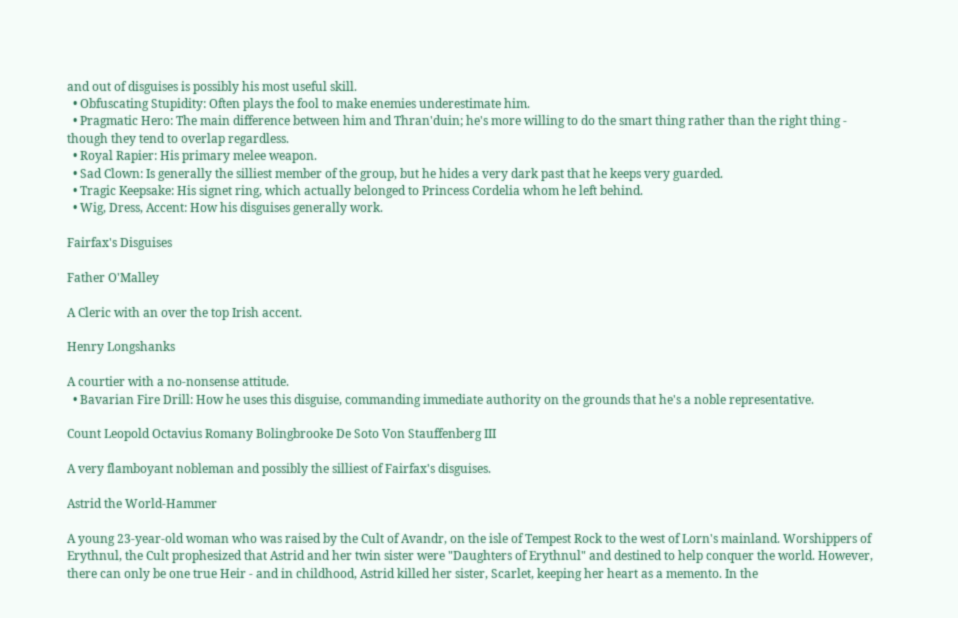and out of disguises is possibly his most useful skill.
  • Obfuscating Stupidity: Often plays the fool to make enemies underestimate him.
  • Pragmatic Hero: The main difference between him and Thran'duin; he's more willing to do the smart thing rather than the right thing - though they tend to overlap regardless.
  • Royal Rapier: His primary melee weapon.
  • Sad Clown: Is generally the silliest member of the group, but he hides a very dark past that he keeps very guarded.
  • Tragic Keepsake: His signet ring, which actually belonged to Princess Cordelia whom he left behind.
  • Wig, Dress, Accent: How his disguises generally work.

Fairfax's Disguises

Father O'Malley

A Cleric with an over the top Irish accent.

Henry Longshanks

A courtier with a no-nonsense attitude.
  • Bavarian Fire Drill: How he uses this disguise, commanding immediate authority on the grounds that he's a noble representative.

Count Leopold Octavius Romany Bolingbrooke De Soto Von Stauffenberg III

A very flamboyant nobleman and possibly the silliest of Fairfax's disguises.

Astrid the World-Hammer

A young 23-year-old woman who was raised by the Cult of Avandr, on the isle of Tempest Rock to the west of Lorn's mainland. Worshippers of Erythnul, the Cult prophesized that Astrid and her twin sister were "Daughters of Erythnul" and destined to help conquer the world. However, there can only be one true Heir - and in childhood, Astrid killed her sister, Scarlet, keeping her heart as a memento. In the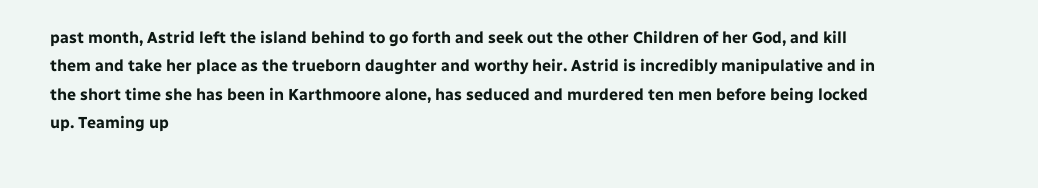past month, Astrid left the island behind to go forth and seek out the other Children of her God, and kill them and take her place as the trueborn daughter and worthy heir. Astrid is incredibly manipulative and in the short time she has been in Karthmoore alone, has seduced and murdered ten men before being locked up. Teaming up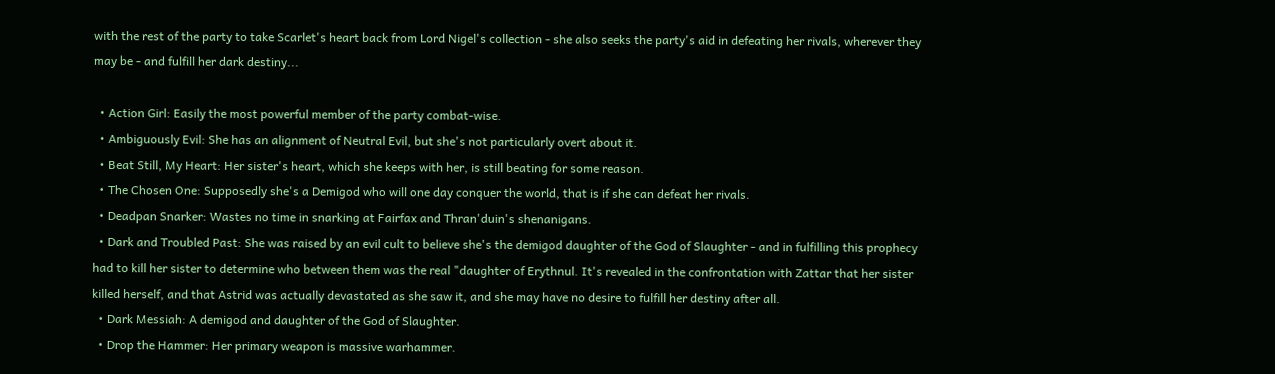with the rest of the party to take Scarlet's heart back from Lord Nigel's collection - she also seeks the party's aid in defeating her rivals, wherever they may be - and fulfill her dark destiny...

  • Action Girl: Easily the most powerful member of the party combat-wise.
  • Ambiguously Evil: She has an alignment of Neutral Evil, but she's not particularly overt about it.
  • Beat Still, My Heart: Her sister's heart, which she keeps with her, is still beating for some reason.
  • The Chosen One: Supposedly she's a Demigod who will one day conquer the world, that is if she can defeat her rivals.
  • Deadpan Snarker: Wastes no time in snarking at Fairfax and Thran'duin's shenanigans.
  • Dark and Troubled Past: She was raised by an evil cult to believe she's the demigod daughter of the God of Slaughter - and in fulfilling this prophecy had to kill her sister to determine who between them was the real "daughter of Erythnul. It's revealed in the confrontation with Zattar that her sister killed herself, and that Astrid was actually devastated as she saw it, and she may have no desire to fulfill her destiny after all.
  • Dark Messiah: A demigod and daughter of the God of Slaughter.
  • Drop the Hammer: Her primary weapon is massive warhammer.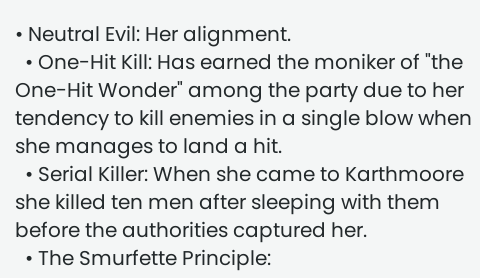• Neutral Evil: Her alignment.
  • One-Hit Kill: Has earned the moniker of "the One-Hit Wonder" among the party due to her tendency to kill enemies in a single blow when she manages to land a hit.
  • Serial Killer: When she came to Karthmoore she killed ten men after sleeping with them before the authorities captured her.
  • The Smurfette Principle: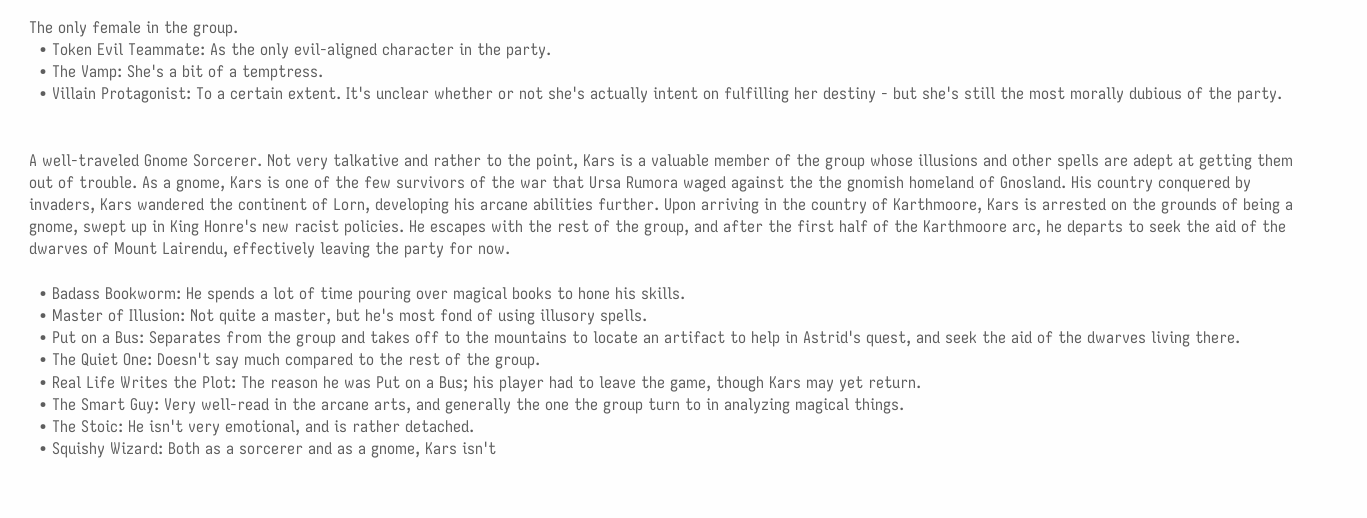The only female in the group.
  • Token Evil Teammate: As the only evil-aligned character in the party.
  • The Vamp: She's a bit of a temptress.
  • Villain Protagonist: To a certain extent. It's unclear whether or not she's actually intent on fulfilling her destiny - but she's still the most morally dubious of the party.


A well-traveled Gnome Sorcerer. Not very talkative and rather to the point, Kars is a valuable member of the group whose illusions and other spells are adept at getting them out of trouble. As a gnome, Kars is one of the few survivors of the war that Ursa Rumora waged against the the gnomish homeland of Gnosland. His country conquered by invaders, Kars wandered the continent of Lorn, developing his arcane abilities further. Upon arriving in the country of Karthmoore, Kars is arrested on the grounds of being a gnome, swept up in King Honre's new racist policies. He escapes with the rest of the group, and after the first half of the Karthmoore arc, he departs to seek the aid of the dwarves of Mount Lairendu, effectively leaving the party for now.

  • Badass Bookworm: He spends a lot of time pouring over magical books to hone his skills.
  • Master of Illusion: Not quite a master, but he's most fond of using illusory spells.
  • Put on a Bus: Separates from the group and takes off to the mountains to locate an artifact to help in Astrid's quest, and seek the aid of the dwarves living there.
  • The Quiet One: Doesn't say much compared to the rest of the group.
  • Real Life Writes the Plot: The reason he was Put on a Bus; his player had to leave the game, though Kars may yet return.
  • The Smart Guy: Very well-read in the arcane arts, and generally the one the group turn to in analyzing magical things.
  • The Stoic: He isn't very emotional, and is rather detached.
  • Squishy Wizard: Both as a sorcerer and as a gnome, Kars isn't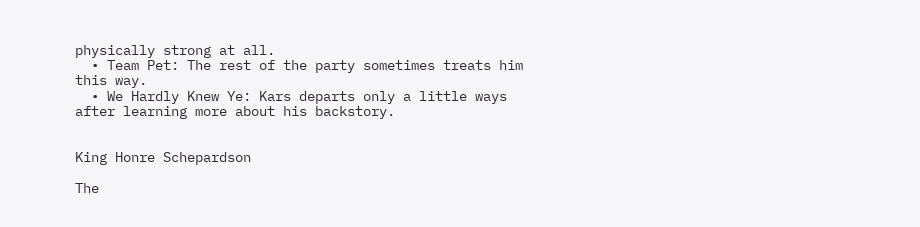physically strong at all.
  • Team Pet: The rest of the party sometimes treats him this way.
  • We Hardly Knew Ye: Kars departs only a little ways after learning more about his backstory.


King Honre Schepardson

The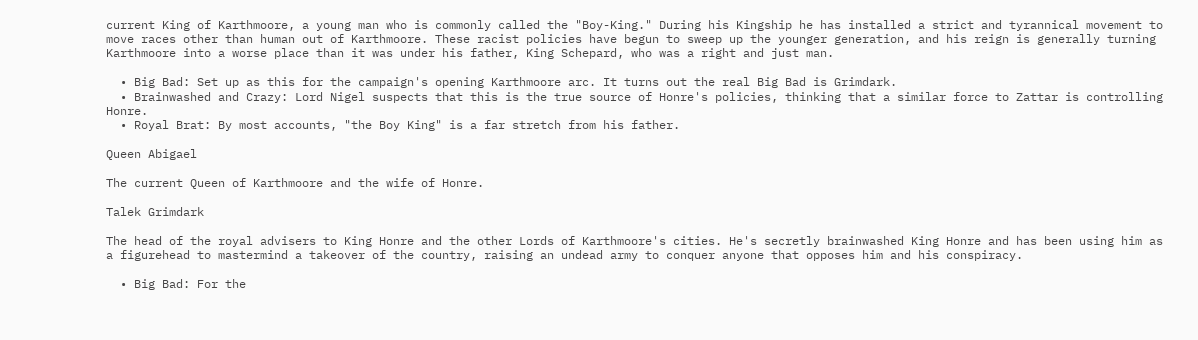current King of Karthmoore, a young man who is commonly called the "Boy-King." During his Kingship he has installed a strict and tyrannical movement to move races other than human out of Karthmoore. These racist policies have begun to sweep up the younger generation, and his reign is generally turning Karthmoore into a worse place than it was under his father, King Schepard, who was a right and just man.

  • Big Bad: Set up as this for the campaign's opening Karthmoore arc. It turns out the real Big Bad is Grimdark.
  • Brainwashed and Crazy: Lord Nigel suspects that this is the true source of Honre's policies, thinking that a similar force to Zattar is controlling Honre.
  • Royal Brat: By most accounts, "the Boy King" is a far stretch from his father.

Queen Abigael

The current Queen of Karthmoore and the wife of Honre.

Talek Grimdark

The head of the royal advisers to King Honre and the other Lords of Karthmoore's cities. He's secretly brainwashed King Honre and has been using him as a figurehead to mastermind a takeover of the country, raising an undead army to conquer anyone that opposes him and his conspiracy.

  • Big Bad: For the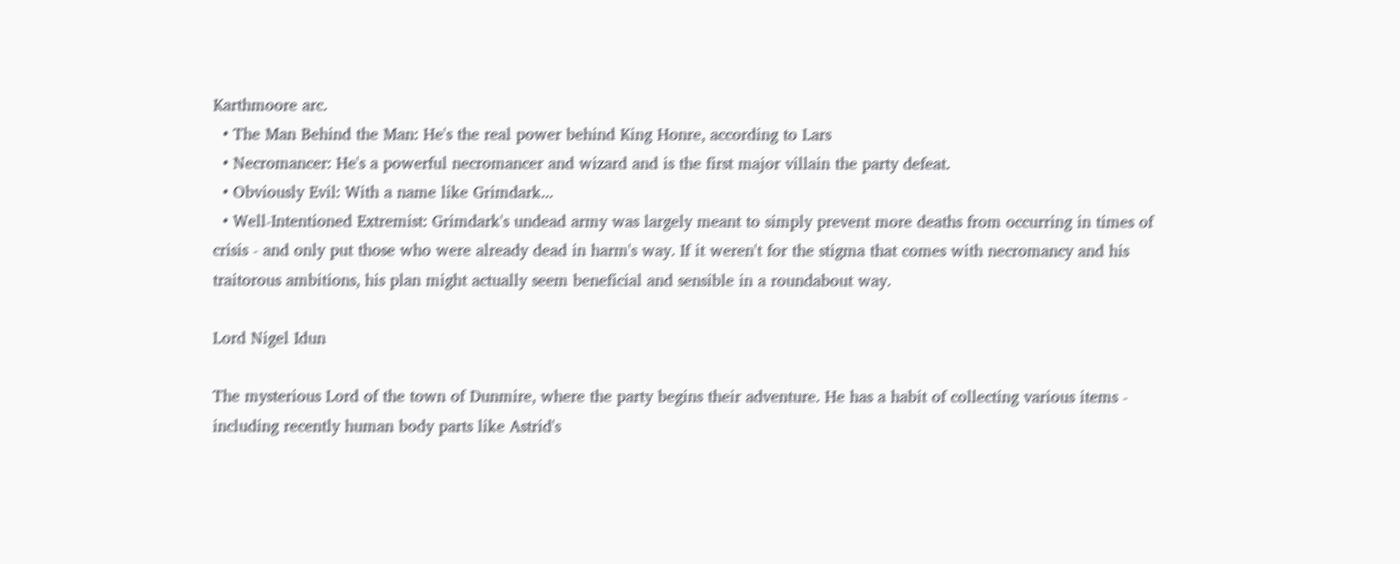Karthmoore arc.
  • The Man Behind the Man: He's the real power behind King Honre, according to Lars
  • Necromancer: He's a powerful necromancer and wizard and is the first major villain the party defeat.
  • Obviously Evil: With a name like Grimdark...
  • Well-Intentioned Extremist: Grimdark's undead army was largely meant to simply prevent more deaths from occurring in times of crisis - and only put those who were already dead in harm's way. If it weren't for the stigma that comes with necromancy and his traitorous ambitions, his plan might actually seem beneficial and sensible in a roundabout way.

Lord Nigel Idun

The mysterious Lord of the town of Dunmire, where the party begins their adventure. He has a habit of collecting various items - including recently human body parts like Astrid's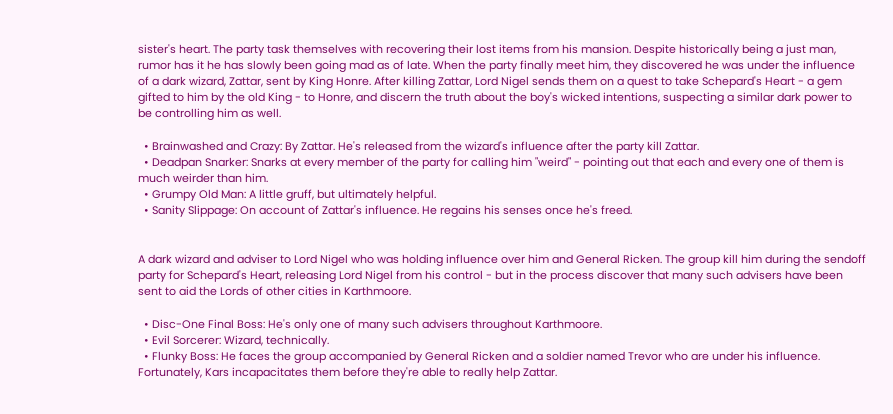sister's heart. The party task themselves with recovering their lost items from his mansion. Despite historically being a just man, rumor has it he has slowly been going mad as of late. When the party finally meet him, they discovered he was under the influence of a dark wizard, Zattar, sent by King Honre. After killing Zattar, Lord Nigel sends them on a quest to take Schepard's Heart - a gem gifted to him by the old King - to Honre, and discern the truth about the boy's wicked intentions, suspecting a similar dark power to be controlling him as well.

  • Brainwashed and Crazy: By Zattar. He's released from the wizard's influence after the party kill Zattar.
  • Deadpan Snarker: Snarks at every member of the party for calling him "weird" - pointing out that each and every one of them is much weirder than him.
  • Grumpy Old Man: A little gruff, but ultimately helpful.
  • Sanity Slippage: On account of Zattar's influence. He regains his senses once he's freed.


A dark wizard and adviser to Lord Nigel who was holding influence over him and General Ricken. The group kill him during the sendoff party for Schepard's Heart, releasing Lord Nigel from his control - but in the process discover that many such advisers have been sent to aid the Lords of other cities in Karthmoore.

  • Disc-One Final Boss: He's only one of many such advisers throughout Karthmoore.
  • Evil Sorcerer: Wizard, technically.
  • Flunky Boss: He faces the group accompanied by General Ricken and a soldier named Trevor who are under his influence. Fortunately, Kars incapacitates them before they're able to really help Zattar.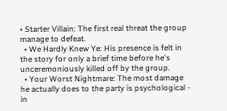• Starter Villain: The first real threat the group manage to defeat.
  • We Hardly Knew Ye: His presence is felt in the story for only a brief time before he's unceremoniously killed off by the group.
  • Your Worst Nightmare: The most damage he actually does to the party is psychological - in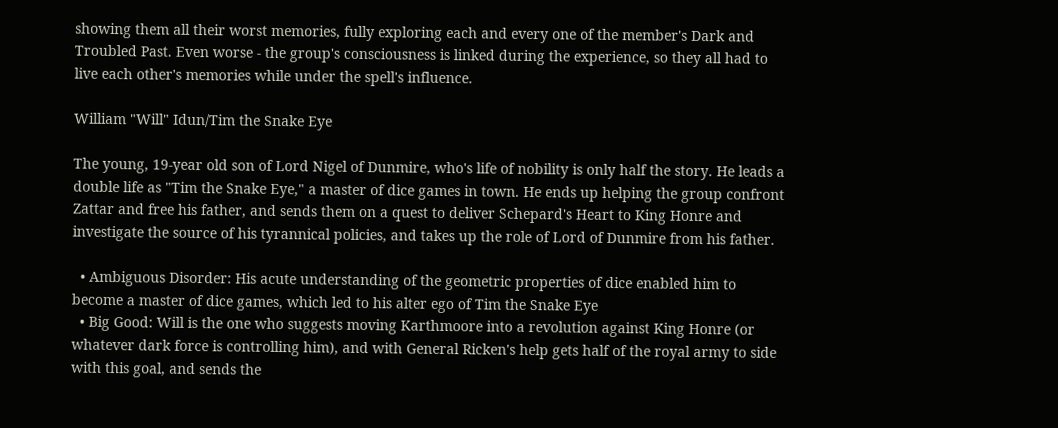showing them all their worst memories, fully exploring each and every one of the member's Dark and Troubled Past. Even worse - the group's consciousness is linked during the experience, so they all had to live each other's memories while under the spell's influence.

William "Will" Idun/Tim the Snake Eye

The young, 19-year old son of Lord Nigel of Dunmire, who's life of nobility is only half the story. He leads a double life as "Tim the Snake Eye," a master of dice games in town. He ends up helping the group confront Zattar and free his father, and sends them on a quest to deliver Schepard's Heart to King Honre and investigate the source of his tyrannical policies, and takes up the role of Lord of Dunmire from his father.

  • Ambiguous Disorder: His acute understanding of the geometric properties of dice enabled him to become a master of dice games, which led to his alter ego of Tim the Snake Eye
  • Big Good: Will is the one who suggests moving Karthmoore into a revolution against King Honre (or whatever dark force is controlling him), and with General Ricken's help gets half of the royal army to side with this goal, and sends the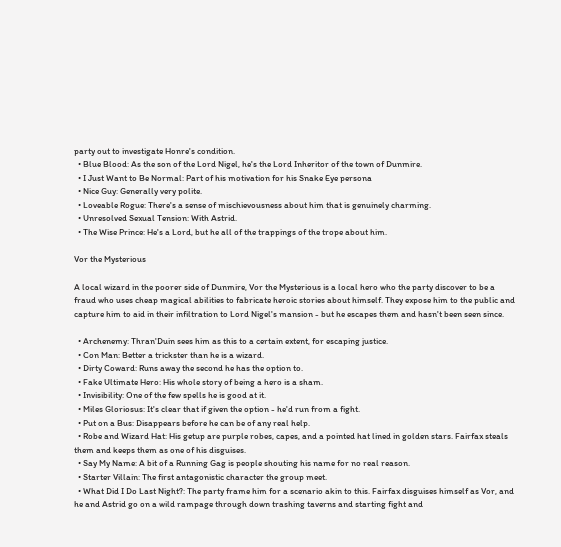party out to investigate Honre's condition.
  • Blue Blood: As the son of the Lord Nigel, he's the Lord Inheritor of the town of Dunmire.
  • I Just Want to Be Normal: Part of his motivation for his Snake Eye persona
  • Nice Guy: Generally very polite.
  • Loveable Rogue: There's a sense of mischievousness about him that is genuinely charming.
  • Unresolved Sexual Tension: With Astrid.
  • The Wise Prince: He's a Lord, but he all of the trappings of the trope about him.

Vor the Mysterious

A local wizard in the poorer side of Dunmire, Vor the Mysterious is a local hero who the party discover to be a fraud who uses cheap magical abilities to fabricate heroic stories about himself. They expose him to the public and capture him to aid in their infiltration to Lord Nigel's mansion - but he escapes them and hasn't been seen since.

  • Archenemy: Thran'Duin sees him as this to a certain extent, for escaping justice.
  • Con Man: Better a trickster than he is a wizard.
  • Dirty Coward: Runs away the second he has the option to.
  • Fake Ultimate Hero: His whole story of being a hero is a sham.
  • Invisibility: One of the few spells he is good at it.
  • Miles Gloriosus: It's clear that if given the option - he'd run from a fight.
  • Put on a Bus: Disappears before he can be of any real help.
  • Robe and Wizard Hat: His getup are purple robes, capes, and a pointed hat lined in golden stars. Fairfax steals them and keeps them as one of his disguises.
  • Say My Name: A bit of a Running Gag is people shouting his name for no real reason.
  • Starter Villain: The first antagonistic character the group meet.
  • What Did I Do Last Night?: The party frame him for a scenario akin to this. Fairfax disguises himself as Vor, and he and Astrid go on a wild rampage through down trashing taverns and starting fight and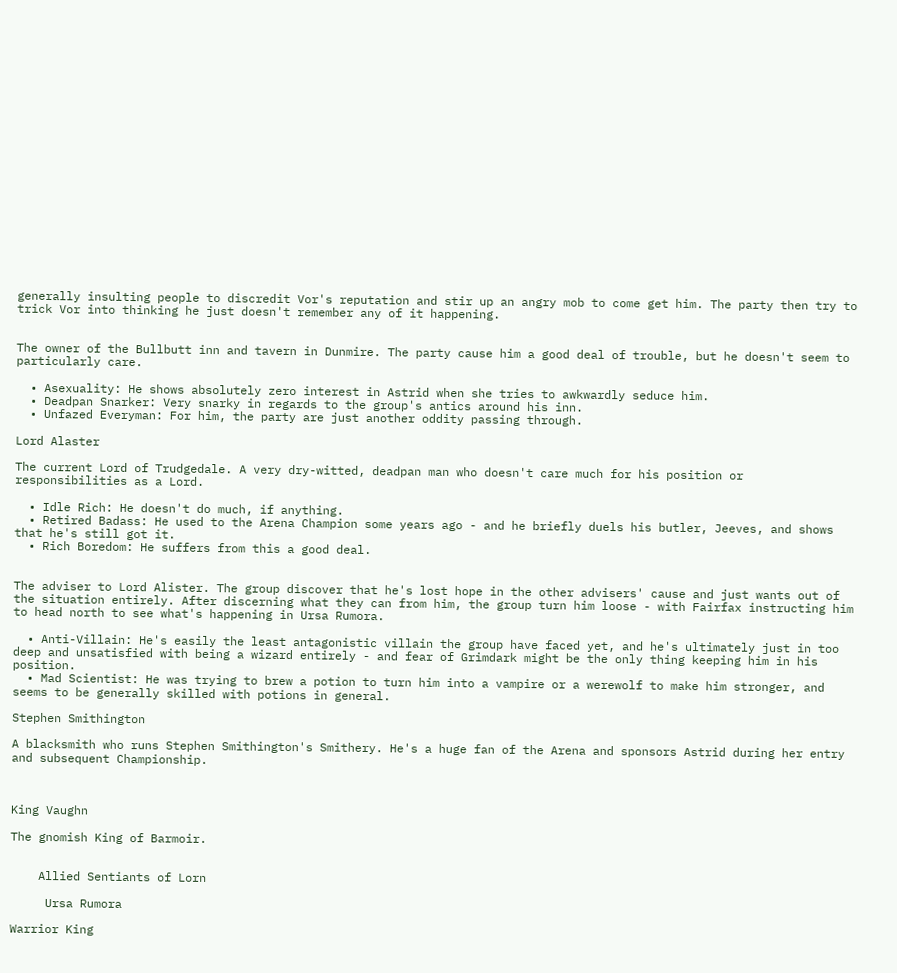generally insulting people to discredit Vor's reputation and stir up an angry mob to come get him. The party then try to trick Vor into thinking he just doesn't remember any of it happening.


The owner of the Bullbutt inn and tavern in Dunmire. The party cause him a good deal of trouble, but he doesn't seem to particularly care.

  • Asexuality: He shows absolutely zero interest in Astrid when she tries to awkwardly seduce him.
  • Deadpan Snarker: Very snarky in regards to the group's antics around his inn.
  • Unfazed Everyman: For him, the party are just another oddity passing through.

Lord Alaster

The current Lord of Trudgedale. A very dry-witted, deadpan man who doesn't care much for his position or responsibilities as a Lord.

  • Idle Rich: He doesn't do much, if anything.
  • Retired Badass: He used to the Arena Champion some years ago - and he briefly duels his butler, Jeeves, and shows that he's still got it.
  • Rich Boredom: He suffers from this a good deal.


The adviser to Lord Alister. The group discover that he's lost hope in the other advisers' cause and just wants out of the situation entirely. After discerning what they can from him, the group turn him loose - with Fairfax instructing him to head north to see what's happening in Ursa Rumora.

  • Anti-Villain: He's easily the least antagonistic villain the group have faced yet, and he's ultimately just in too deep and unsatisfied with being a wizard entirely - and fear of Grimdark might be the only thing keeping him in his position.
  • Mad Scientist: He was trying to brew a potion to turn him into a vampire or a werewolf to make him stronger, and seems to be generally skilled with potions in general.

Stephen Smithington

A blacksmith who runs Stephen Smithington's Smithery. He's a huge fan of the Arena and sponsors Astrid during her entry and subsequent Championship.



King Vaughn

The gnomish King of Barmoir.


    Allied Sentiants of Lorn

     Ursa Rumora

Warrior King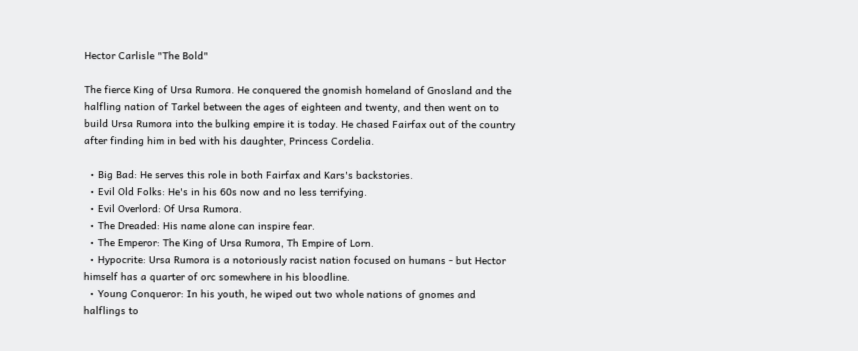Hector Carlisle "The Bold"

The fierce King of Ursa Rumora. He conquered the gnomish homeland of Gnosland and the halfling nation of Tarkel between the ages of eighteen and twenty, and then went on to build Ursa Rumora into the bulking empire it is today. He chased Fairfax out of the country after finding him in bed with his daughter, Princess Cordelia.

  • Big Bad: He serves this role in both Fairfax and Kars's backstories.
  • Evil Old Folks: He's in his 60s now and no less terrifying.
  • Evil Overlord: Of Ursa Rumora.
  • The Dreaded: His name alone can inspire fear.
  • The Emperor: The King of Ursa Rumora, Th Empire of Lorn.
  • Hypocrite: Ursa Rumora is a notoriously racist nation focused on humans - but Hector himself has a quarter of orc somewhere in his bloodline.
  • Young Conqueror: In his youth, he wiped out two whole nations of gnomes and halflings to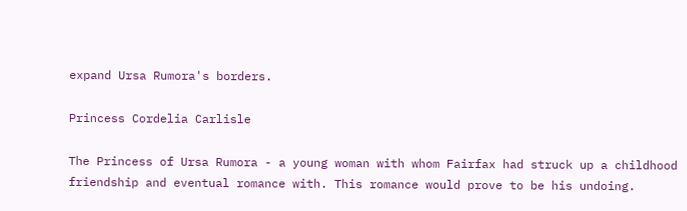expand Ursa Rumora's borders.

Princess Cordelia Carlisle

The Princess of Ursa Rumora - a young woman with whom Fairfax had struck up a childhood friendship and eventual romance with. This romance would prove to be his undoing.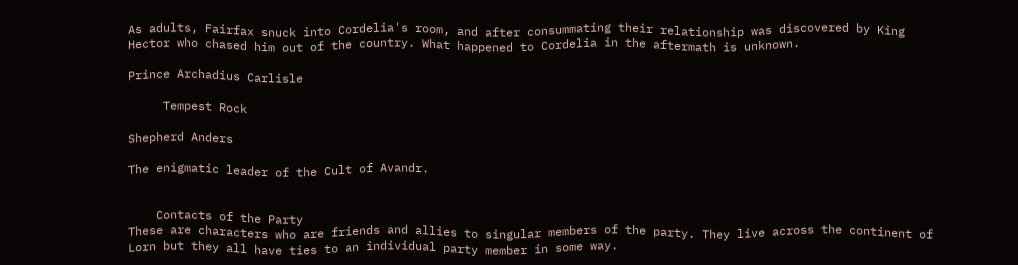As adults, Fairfax snuck into Cordelia's room, and after consummating their relationship was discovered by King Hector who chased him out of the country. What happened to Cordelia in the aftermath is unknown.

Prince Archadius Carlisle

     Tempest Rock

Shepherd Anders

The enigmatic leader of the Cult of Avandr.


    Contacts of the Party
These are characters who are friends and allies to singular members of the party. They live across the continent of Lorn but they all have ties to an individual party member in some way.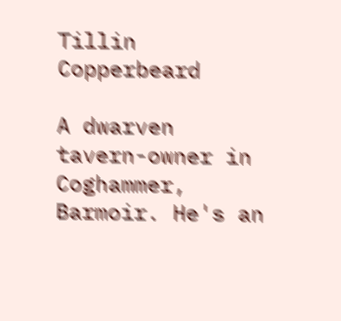Tillin Copperbeard

A dwarven tavern-owner in Coghammer, Barmoir. He's an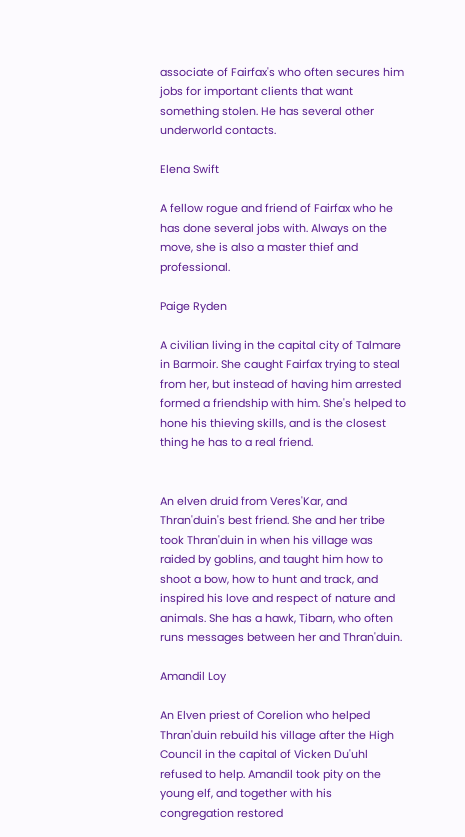associate of Fairfax's who often secures him jobs for important clients that want something stolen. He has several other underworld contacts.

Elena Swift

A fellow rogue and friend of Fairfax who he has done several jobs with. Always on the move, she is also a master thief and professional.

Paige Ryden

A civilian living in the capital city of Talmare in Barmoir. She caught Fairfax trying to steal from her, but instead of having him arrested formed a friendship with him. She's helped to hone his thieving skills, and is the closest thing he has to a real friend.


An elven druid from Veres'Kar, and Thran'duin's best friend. She and her tribe took Thran'duin in when his village was raided by goblins, and taught him how to shoot a bow, how to hunt and track, and inspired his love and respect of nature and animals. She has a hawk, Tibarn, who often runs messages between her and Thran'duin.

Amandil Loy

An Elven priest of Corelion who helped Thran'duin rebuild his village after the High Council in the capital of Vicken Du'uhl refused to help. Amandil took pity on the young elf, and together with his congregation restored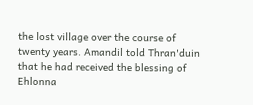the lost village over the course of twenty years. Amandil told Thran'duin that he had received the blessing of Ehlonna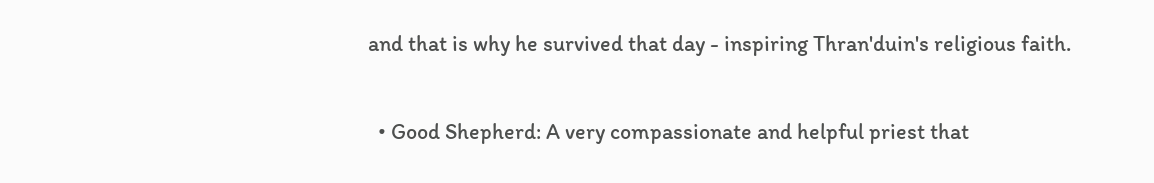and that is why he survived that day - inspiring Thran'duin's religious faith.

  • Good Shepherd: A very compassionate and helpful priest that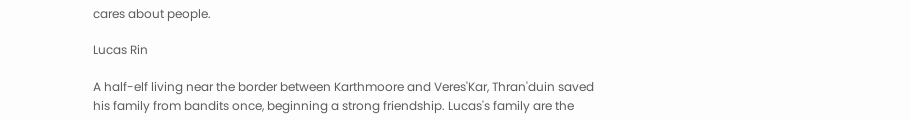cares about people.

Lucas Rin

A half-elf living near the border between Karthmoore and Veres'Kar, Thran'duin saved his family from bandits once, beginning a strong friendship. Lucas's family are the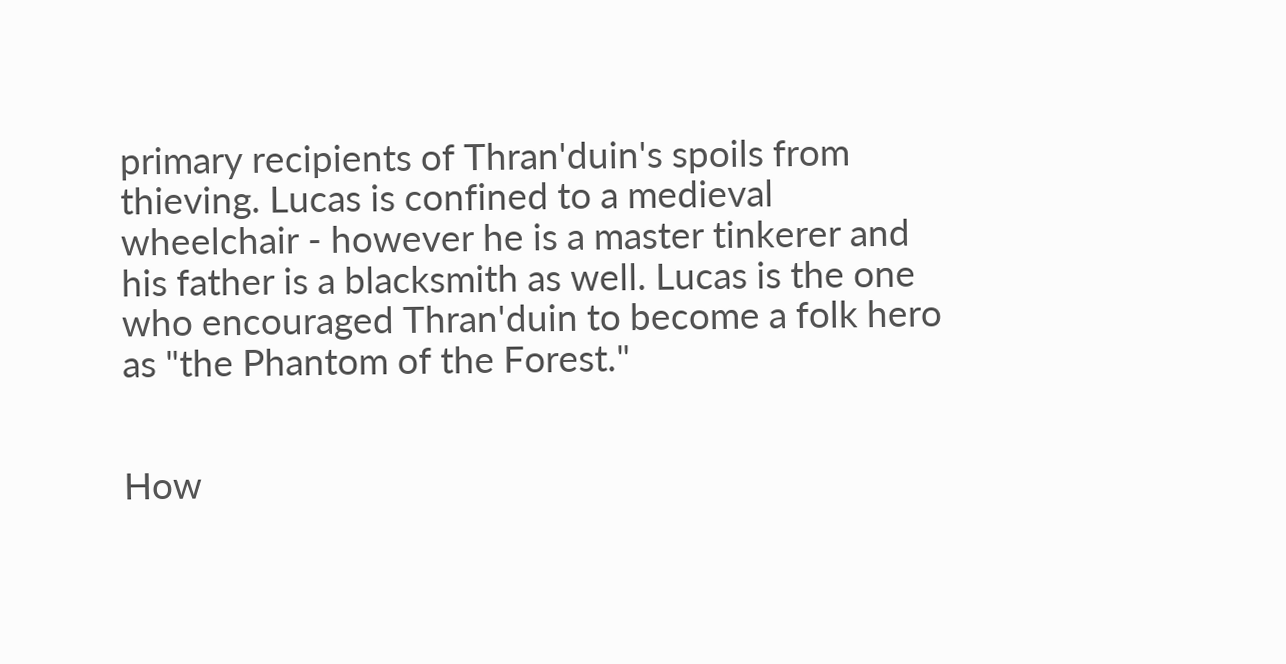primary recipients of Thran'duin's spoils from thieving. Lucas is confined to a medieval wheelchair - however he is a master tinkerer and his father is a blacksmith as well. Lucas is the one who encouraged Thran'duin to become a folk hero as "the Phantom of the Forest."


How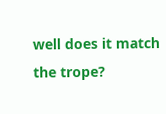well does it match the trope?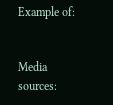Example of:


Media sources: